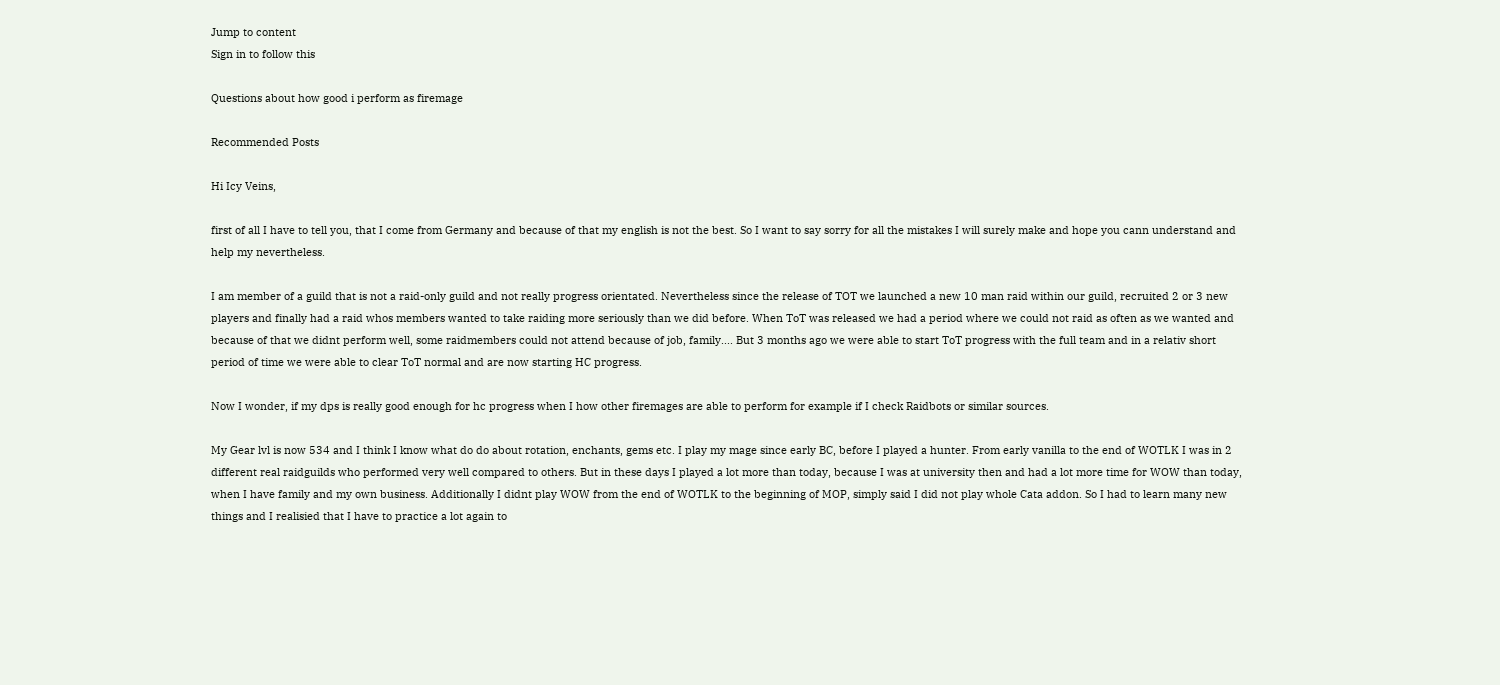Jump to content
Sign in to follow this

Questions about how good i perform as firemage

Recommended Posts

Hi Icy Veins,

first of all I have to tell you, that I come from Germany and because of that my english is not the best. So I want to say sorry for all the mistakes I will surely make and hope you cann understand and help my nevertheless.

I am member of a guild that is not a raid-only guild and not really progress orientated. Nevertheless since the release of TOT we launched a new 10 man raid within our guild, recruited 2 or 3 new players and finally had a raid whos members wanted to take raiding more seriously than we did before. When ToT was released we had a period where we could not raid as often as we wanted and because of that we didnt perform well, some raidmembers could not attend because of job, family.... But 3 months ago we were able to start ToT progress with the full team and in a relativ short period of time we were able to clear ToT normal and are now starting HC progress.

Now I wonder, if my dps is really good enough for hc progress when I how other firemages are able to perform for example if I check Raidbots or similar sources.

My Gear lvl is now 534 and I think I know what do do about rotation, enchants, gems etc. I play my mage since early BC, before I played a hunter. From early vanilla to the end of WOTLK I was in 2 different real raidguilds who performed very well compared to others. But in these days I played a lot more than today, because I was at university then and had a lot more time for WOW than today, when I have family and my own business. Additionally I didnt play WOW from the end of WOTLK to the beginning of MOP, simply said I did not play whole Cata addon. So I had to learn many new things and I realisied that I have to practice a lot again to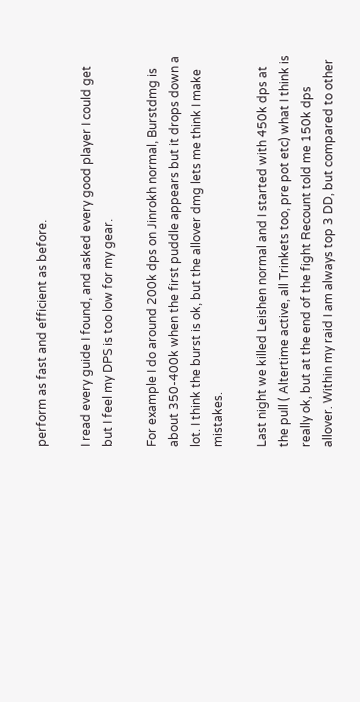perform as fast and efficient as before.

I read every guide I found, and asked every good player I could get but I feel my DPS is too low for my gear.

For example I do around 200k dps on Jinrokh normal, Burstdmg is about 350-400k when the first puddle appears but it drops down a lot. I think the burst is ok, but the allover dmg lets me think I make mistakes.

Last night we killed Leishen normal and I started with 450k dps at the pull ( Altertime active, all Trinkets too, pre pot etc) what I think is really ok, but at the end of the fight Recount told me 150k dps allover. Within my raid I am always top 3 DD, but compared to other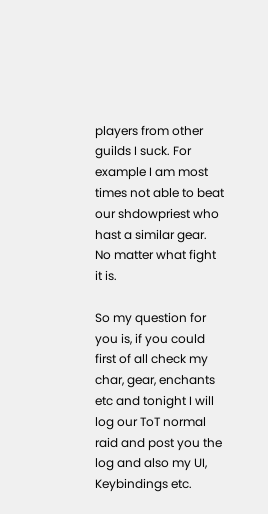players from other guilds I suck. For example I am most times not able to beat our shdowpriest who hast a similar gear. No matter what fight it is.

So my question for you is, if you could first of all check my char, gear, enchants etc and tonight I will log our ToT normal raid and post you the log and also my UI, Keybindings etc.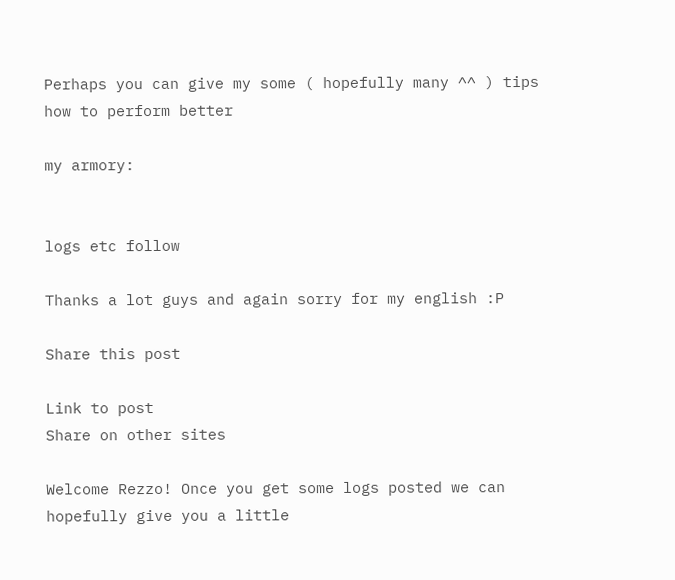Perhaps you can give my some ( hopefully many ^^ ) tips how to perform better

my armory:


logs etc follow

Thanks a lot guys and again sorry for my english :P

Share this post

Link to post
Share on other sites

Welcome Rezzo! Once you get some logs posted we can hopefully give you a little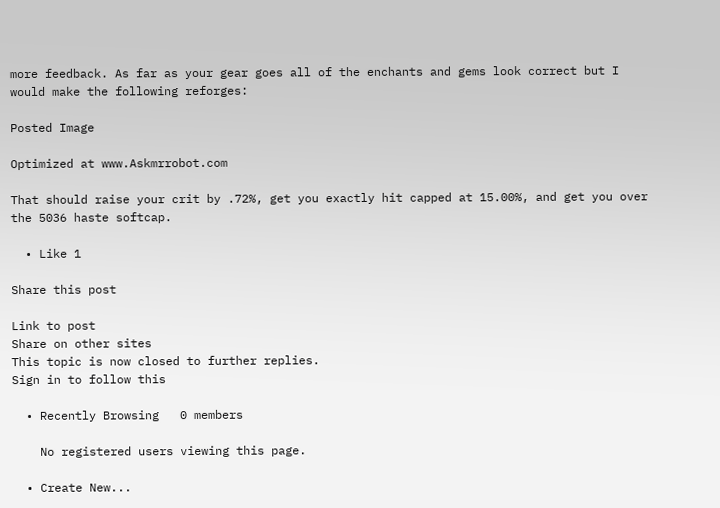more feedback. As far as your gear goes all of the enchants and gems look correct but I would make the following reforges:

Posted Image

Optimized at www.Askmrrobot.com

That should raise your crit by .72%, get you exactly hit capped at 15.00%, and get you over the 5036 haste softcap.

  • Like 1

Share this post

Link to post
Share on other sites
This topic is now closed to further replies.
Sign in to follow this

  • Recently Browsing   0 members

    No registered users viewing this page.

  • Create New...